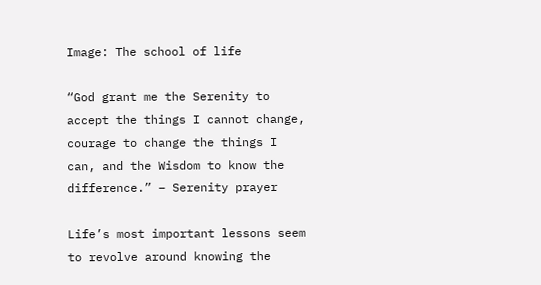Image: The school of life

“God grant me the Serenity to accept the things I cannot change, courage to change the things I can, and the Wisdom to know the difference.” – Serenity prayer

Life’s most important lessons seem to revolve around knowing the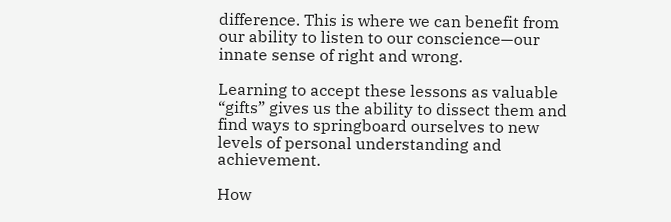difference. This is where we can benefit from our ability to listen to our conscience—our innate sense of right and wrong.

Learning to accept these lessons as valuable “gifts” gives us the ability to dissect them and find ways to springboard ourselves to new levels of personal understanding and achievement.

How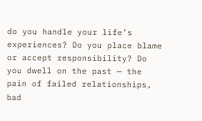do you handle your life’s experiences? Do you place blame or accept responsibility? Do you dwell on the past — the pain of failed relationships, bad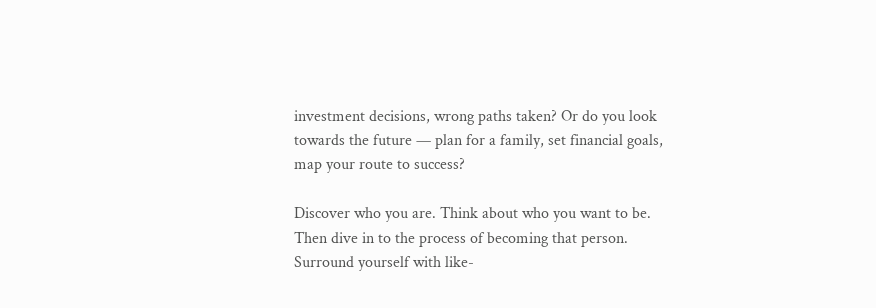investment decisions, wrong paths taken? Or do you look towards the future — plan for a family, set financial goals, map your route to success?

Discover who you are. Think about who you want to be. Then dive in to the process of becoming that person. Surround yourself with like-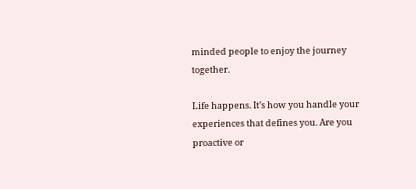minded people to enjoy the journey together.

Life happens. It’s how you handle your experiences that defines you. Are you proactive or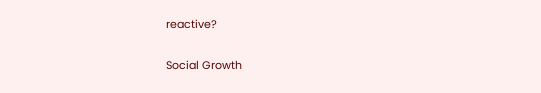reactive?

Social Growth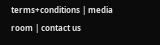terms+conditions | media room | contact us